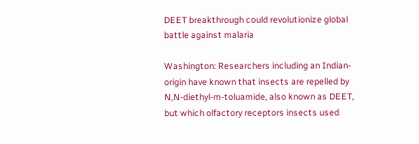DEET breakthrough could revolutionize global battle against malaria

Washington: Researchers including an Indian-origin have known that insects are repelled by N,N-diethyl-m-toluamide, also known as DEET, but which olfactory receptors insects used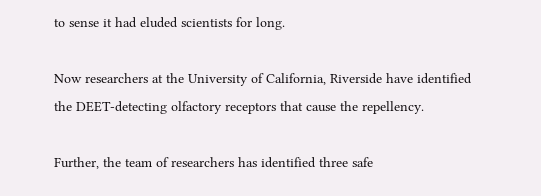to sense it had eluded scientists for long.

Now researchers at the University of California, Riverside have identified the DEET-detecting olfactory receptors that cause the repellency.

Further, the team of researchers has identified three safe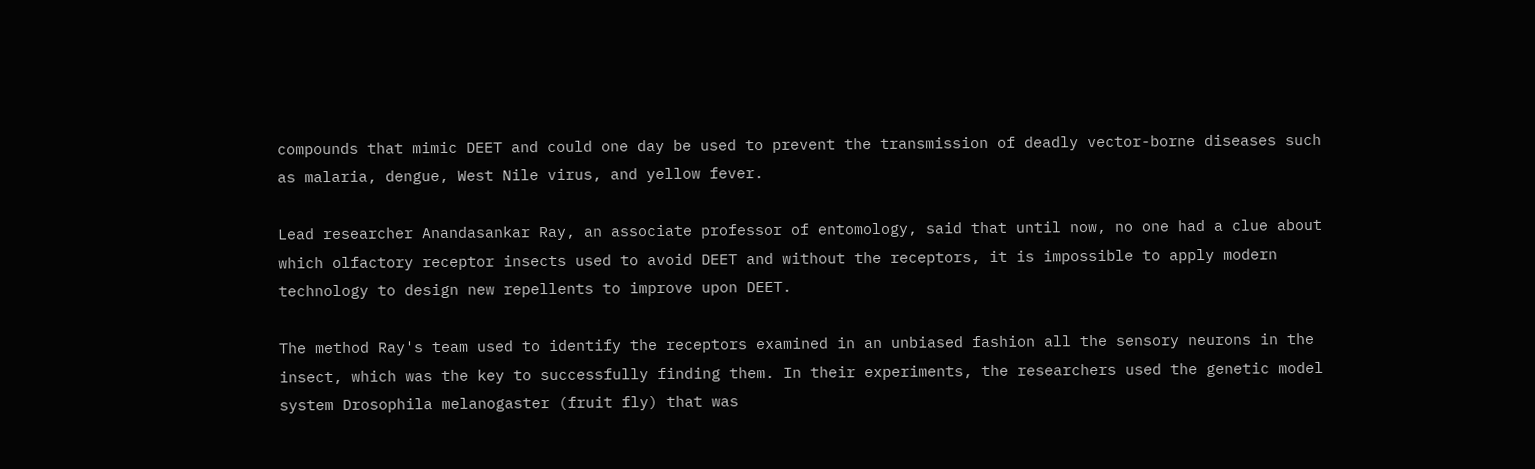compounds that mimic DEET and could one day be used to prevent the transmission of deadly vector-borne diseases such as malaria, dengue, West Nile virus, and yellow fever.

Lead researcher Anandasankar Ray, an associate professor of entomology, said that until now, no one had a clue about which olfactory receptor insects used to avoid DEET and without the receptors, it is impossible to apply modern technology to design new repellents to improve upon DEET.

The method Ray's team used to identify the receptors examined in an unbiased fashion all the sensory neurons in the insect, which was the key to successfully finding them. In their experiments, the researchers used the genetic model system Drosophila melanogaster (fruit fly) that was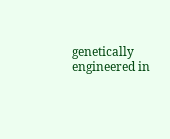genetically engineered in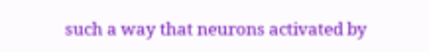such a way that neurons activated by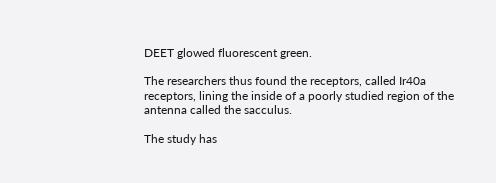DEET glowed fluorescent green.

The researchers thus found the receptors, called Ir40a receptors, lining the inside of a poorly studied region of the antenna called the sacculus.

The study has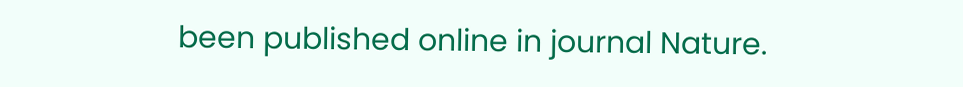been published online in journal Nature.